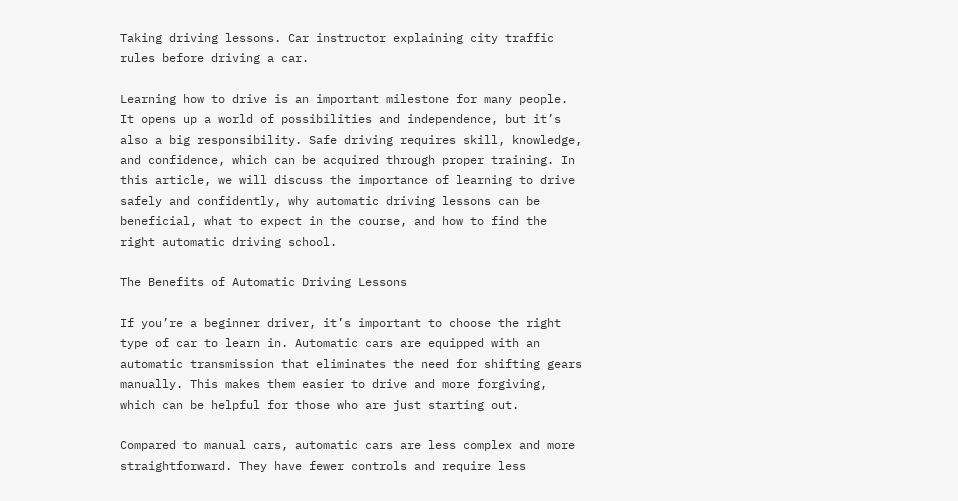Taking driving lessons. Car instructor explaining city traffic rules before driving a car.

Learning how to drive is an important milestone for many people. It opens up a world of possibilities and independence, but it’s also a big responsibility. Safe driving requires skill, knowledge, and confidence, which can be acquired through proper training. In this article, we will discuss the importance of learning to drive safely and confidently, why automatic driving lessons can be beneficial, what to expect in the course, and how to find the right automatic driving school.

The Benefits of Automatic Driving Lessons

If you’re a beginner driver, it’s important to choose the right type of car to learn in. Automatic cars are equipped with an automatic transmission that eliminates the need for shifting gears manually. This makes them easier to drive and more forgiving, which can be helpful for those who are just starting out.

Compared to manual cars, automatic cars are less complex and more straightforward. They have fewer controls and require less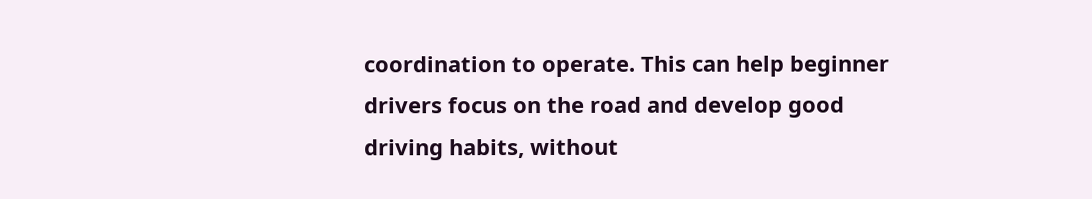coordination to operate. This can help beginner drivers focus on the road and develop good driving habits, without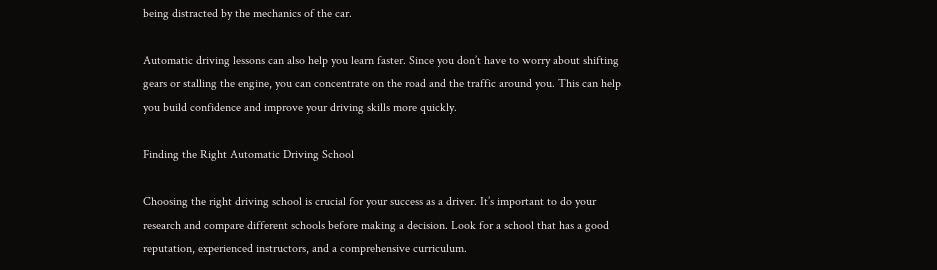being distracted by the mechanics of the car.

Automatic driving lessons can also help you learn faster. Since you don’t have to worry about shifting gears or stalling the engine, you can concentrate on the road and the traffic around you. This can help you build confidence and improve your driving skills more quickly.

Finding the Right Automatic Driving School

Choosing the right driving school is crucial for your success as a driver. It’s important to do your research and compare different schools before making a decision. Look for a school that has a good reputation, experienced instructors, and a comprehensive curriculum.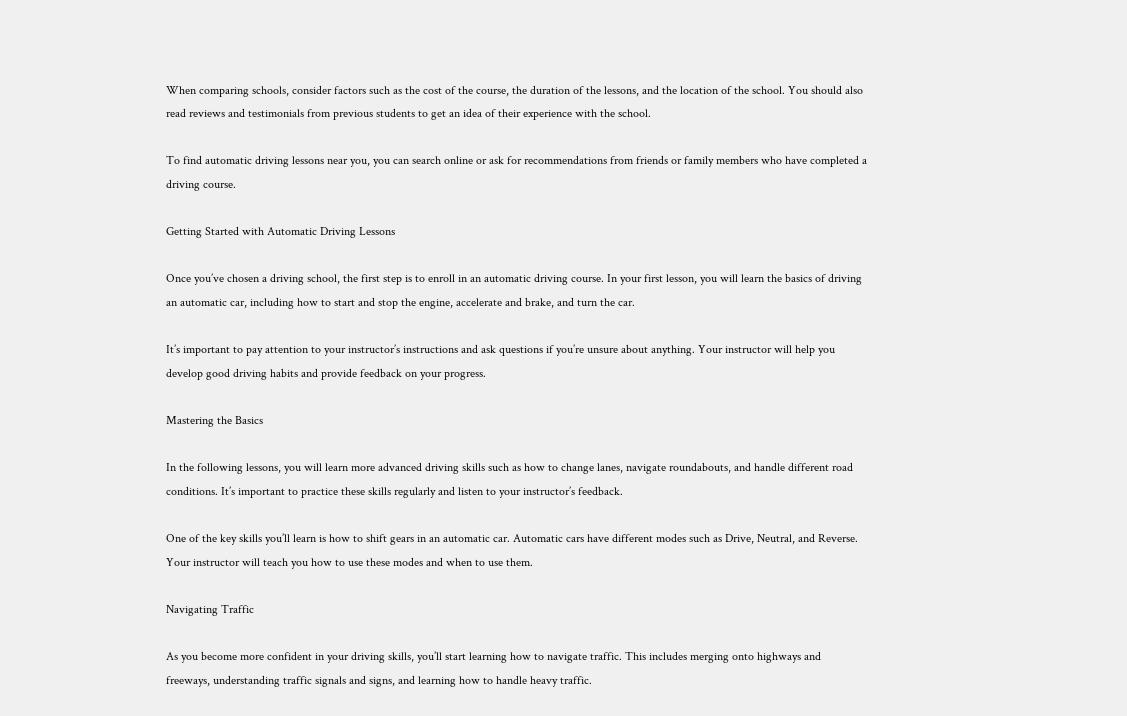When comparing schools, consider factors such as the cost of the course, the duration of the lessons, and the location of the school. You should also read reviews and testimonials from previous students to get an idea of their experience with the school.

To find automatic driving lessons near you, you can search online or ask for recommendations from friends or family members who have completed a driving course.

Getting Started with Automatic Driving Lessons

Once you’ve chosen a driving school, the first step is to enroll in an automatic driving course. In your first lesson, you will learn the basics of driving an automatic car, including how to start and stop the engine, accelerate and brake, and turn the car.

It’s important to pay attention to your instructor’s instructions and ask questions if you’re unsure about anything. Your instructor will help you develop good driving habits and provide feedback on your progress.

Mastering the Basics

In the following lessons, you will learn more advanced driving skills such as how to change lanes, navigate roundabouts, and handle different road conditions. It’s important to practice these skills regularly and listen to your instructor’s feedback.

One of the key skills you’ll learn is how to shift gears in an automatic car. Automatic cars have different modes such as Drive, Neutral, and Reverse. Your instructor will teach you how to use these modes and when to use them.

Navigating Traffic

As you become more confident in your driving skills, you’ll start learning how to navigate traffic. This includes merging onto highways and freeways, understanding traffic signals and signs, and learning how to handle heavy traffic.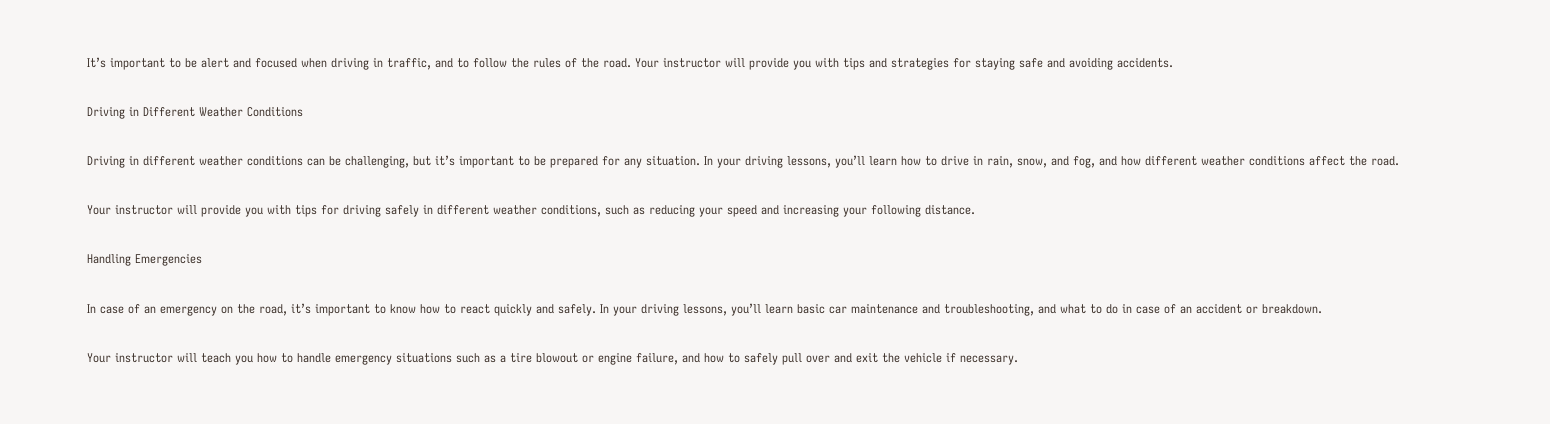It’s important to be alert and focused when driving in traffic, and to follow the rules of the road. Your instructor will provide you with tips and strategies for staying safe and avoiding accidents.

Driving in Different Weather Conditions

Driving in different weather conditions can be challenging, but it’s important to be prepared for any situation. In your driving lessons, you’ll learn how to drive in rain, snow, and fog, and how different weather conditions affect the road.

Your instructor will provide you with tips for driving safely in different weather conditions, such as reducing your speed and increasing your following distance.

Handling Emergencies

In case of an emergency on the road, it’s important to know how to react quickly and safely. In your driving lessons, you’ll learn basic car maintenance and troubleshooting, and what to do in case of an accident or breakdown.

Your instructor will teach you how to handle emergency situations such as a tire blowout or engine failure, and how to safely pull over and exit the vehicle if necessary.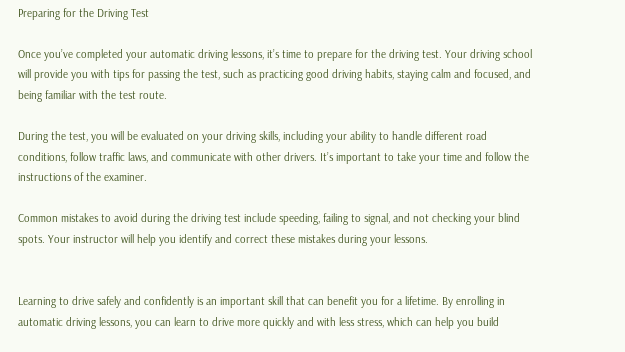Preparing for the Driving Test

Once you’ve completed your automatic driving lessons, it’s time to prepare for the driving test. Your driving school will provide you with tips for passing the test, such as practicing good driving habits, staying calm and focused, and being familiar with the test route.

During the test, you will be evaluated on your driving skills, including your ability to handle different road conditions, follow traffic laws, and communicate with other drivers. It’s important to take your time and follow the instructions of the examiner.

Common mistakes to avoid during the driving test include speeding, failing to signal, and not checking your blind spots. Your instructor will help you identify and correct these mistakes during your lessons.


Learning to drive safely and confidently is an important skill that can benefit you for a lifetime. By enrolling in automatic driving lessons, you can learn to drive more quickly and with less stress, which can help you build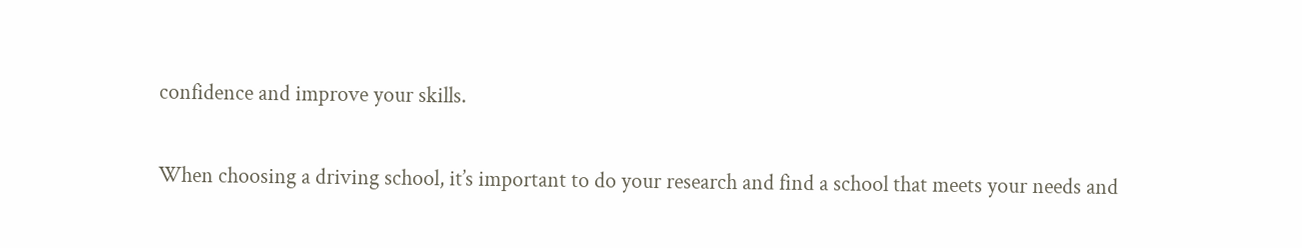confidence and improve your skills.

When choosing a driving school, it’s important to do your research and find a school that meets your needs and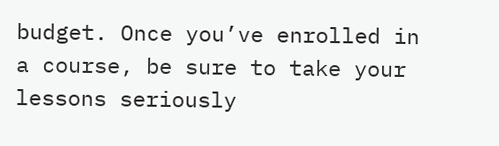budget. Once you’ve enrolled in a course, be sure to take your lessons seriously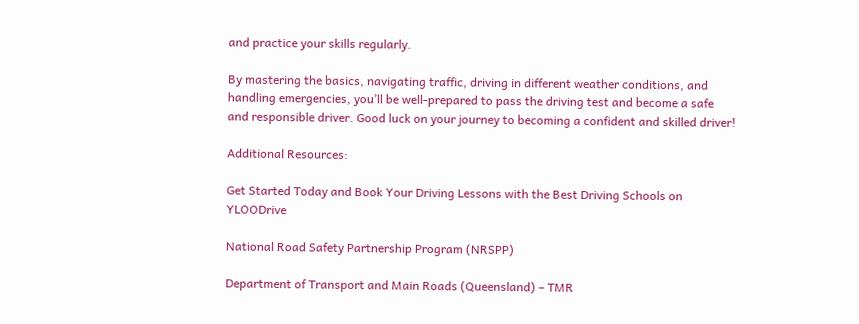and practice your skills regularly.

By mastering the basics, navigating traffic, driving in different weather conditions, and handling emergencies, you’ll be well-prepared to pass the driving test and become a safe and responsible driver. Good luck on your journey to becoming a confident and skilled driver!

Additional Resources:

Get Started Today and Book Your Driving Lessons with the Best Driving Schools on YLOODrive

National Road Safety Partnership Program (NRSPP)

Department of Transport and Main Roads (Queensland) – TMR